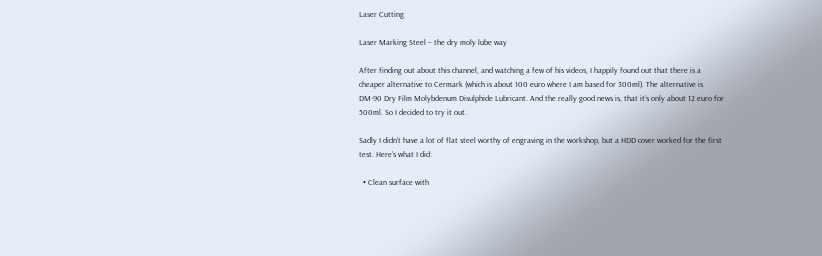Laser Cutting

Laser Marking Steel – the dry moly lube way

After finding out about this channel, and watching a few of his videos, I happily found out that there is a cheaper alternative to Cermark (which is about 100 euro where I am based for 300ml). The alternative is DM-90 Dry Film Molybdenum Disulphide Lubricant. And the really good news is, that it’s only about 12 euro for 500ml. So I decided to try it out.

Sadly I didn’t have a lot of flat steel worthy of engraving in the workshop, but a HDD cover worked for the first test. Here’s what I did:

  • Clean surface with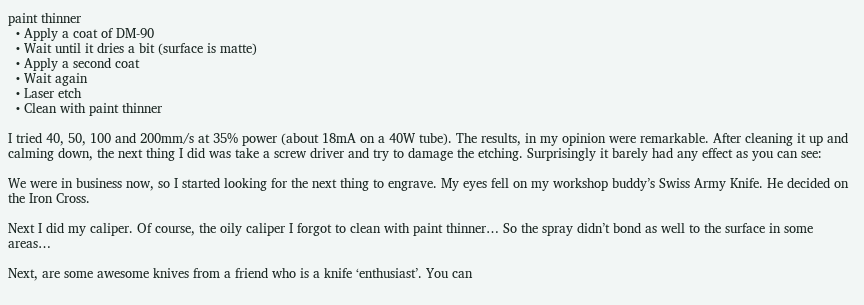paint thinner
  • Apply a coat of DM-90
  • Wait until it dries a bit (surface is matte)
  • Apply a second coat
  • Wait again
  • Laser etch
  • Clean with paint thinner

I tried 40, 50, 100 and 200mm/s at 35% power (about 18mA on a 40W tube). The results, in my opinion were remarkable. After cleaning it up and calming down, the next thing I did was take a screw driver and try to damage the etching. Surprisingly it barely had any effect as you can see:

We were in business now, so I started looking for the next thing to engrave. My eyes fell on my workshop buddy’s Swiss Army Knife. He decided on the Iron Cross.

Next I did my caliper. Of course, the oily caliper I forgot to clean with paint thinner… So the spray didn’t bond as well to the surface in some areas…

Next, are some awesome knives from a friend who is a knife ‘enthusiast’. You can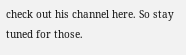check out his channel here. So stay tuned for those.